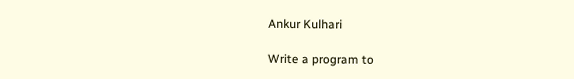Ankur Kulhari

Write a program to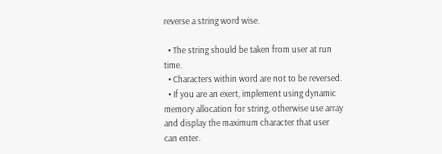reverse a string word wise.

  • The string should be taken from user at run time.
  • Characters within word are not to be reversed.
  • If you are an exert, implement using dynamic memory allocation for string, otherwise use array and display the maximum character that user can enter.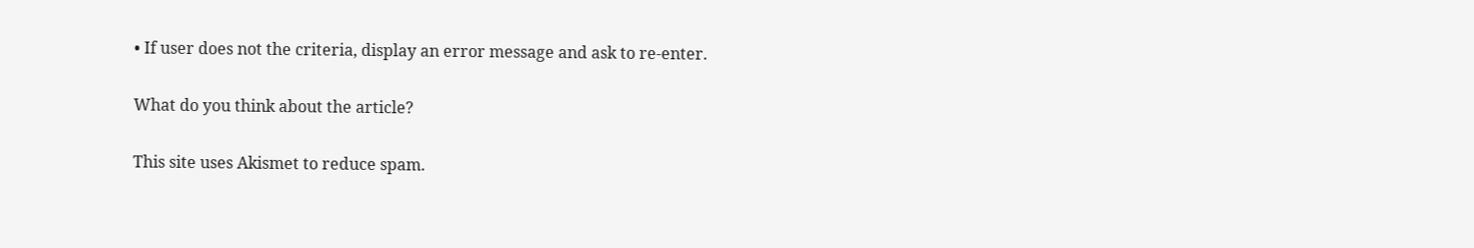• If user does not the criteria, display an error message and ask to re-enter.

What do you think about the article?

This site uses Akismet to reduce spam.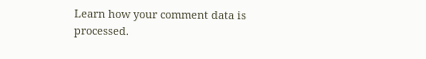Learn how your comment data is processed.